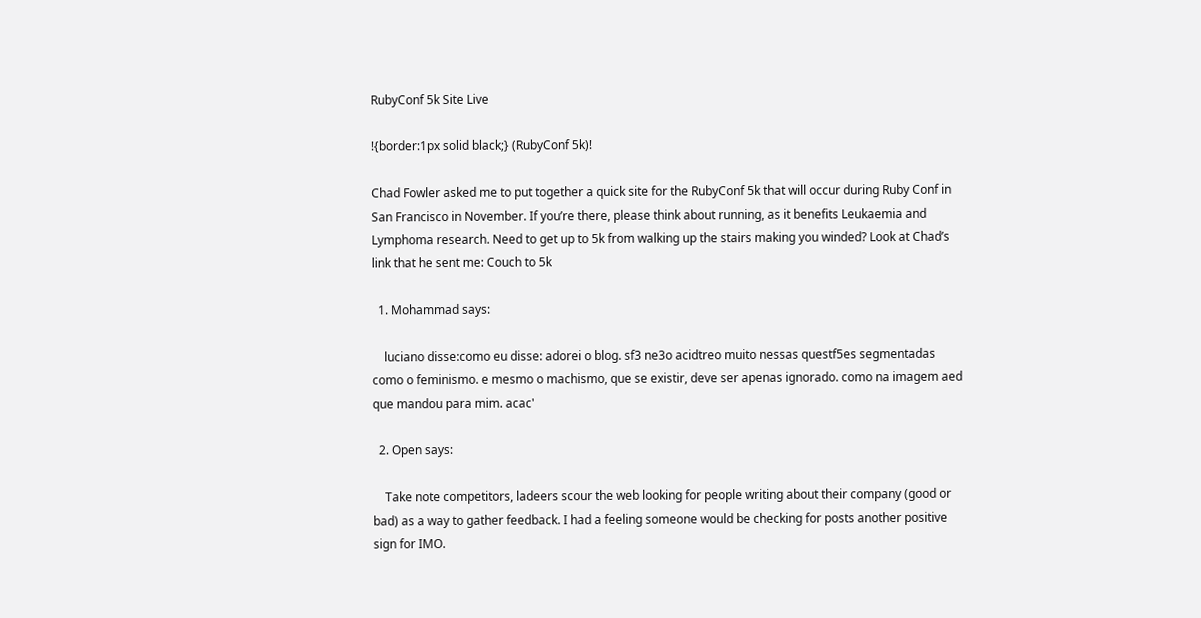RubyConf 5k Site Live

!{border:1px solid black;} (RubyConf 5k)!

Chad Fowler asked me to put together a quick site for the RubyConf 5k that will occur during Ruby Conf in San Francisco in November. If you’re there, please think about running, as it benefits Leukaemia and Lymphoma research. Need to get up to 5k from walking up the stairs making you winded? Look at Chad’s link that he sent me: Couch to 5k

  1. Mohammad says:

    luciano disse:como eu disse: adorei o blog. sf3 ne3o acidtreo muito nessas questf5es segmentadas como o feminismo. e mesmo o machismo, que se existir, deve ser apenas ignorado. como na imagem aed que mandou para mim. acac'

  2. Open says:

    Take note competitors, ladeers scour the web looking for people writing about their company (good or bad) as a way to gather feedback. I had a feeling someone would be checking for posts another positive sign for IMO.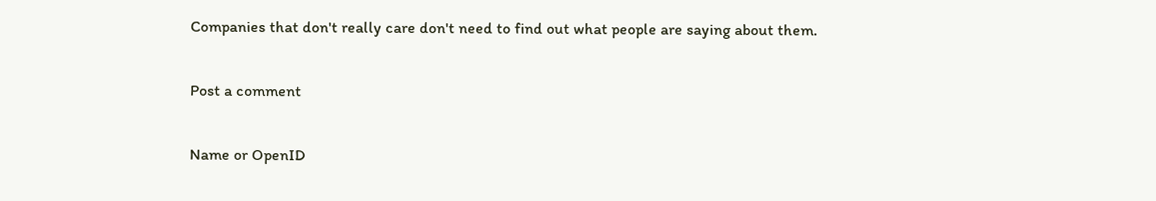Companies that don't really care don't need to find out what people are saying about them.

Post a comment

Name or OpenID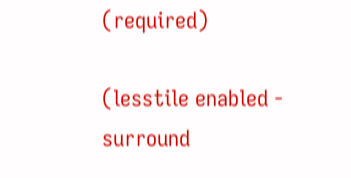(required)

(lesstile enabled - surround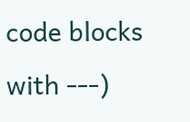code blocks with ---)